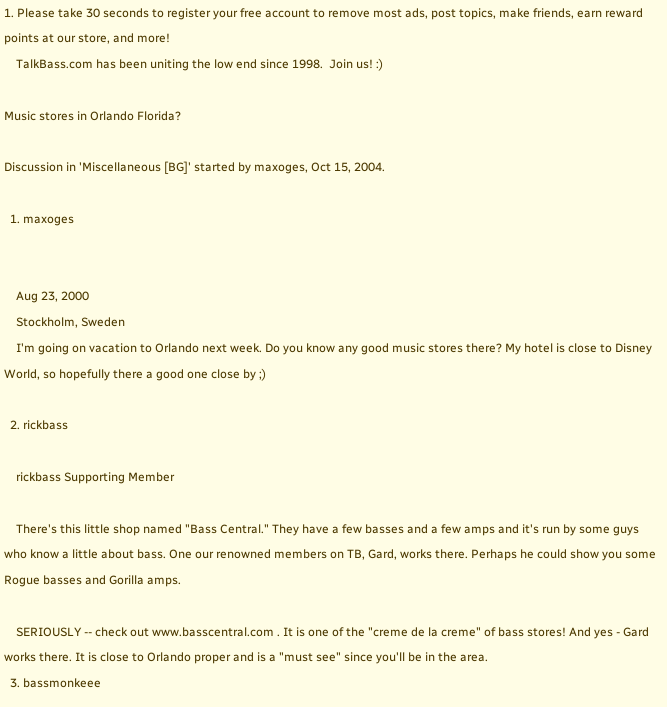1. Please take 30 seconds to register your free account to remove most ads, post topics, make friends, earn reward points at our store, and more!
    TalkBass.com has been uniting the low end since 1998.  Join us! :)

Music stores in Orlando Florida?

Discussion in 'Miscellaneous [BG]' started by maxoges, Oct 15, 2004.

  1. maxoges


    Aug 23, 2000
    Stockholm, Sweden
    I'm going on vacation to Orlando next week. Do you know any good music stores there? My hotel is close to Disney World, so hopefully there a good one close by ;)

  2. rickbass

    rickbass Supporting Member

    There's this little shop named "Bass Central." They have a few basses and a few amps and it's run by some guys who know a little about bass. One our renowned members on TB, Gard, works there. Perhaps he could show you some Rogue basses and Gorilla amps.

    SERIOUSLY -- check out www.basscentral.com . It is one of the "creme de la creme" of bass stores! And yes - Gard works there. It is close to Orlando proper and is a "must see" since you'll be in the area.
  3. bassmonkeee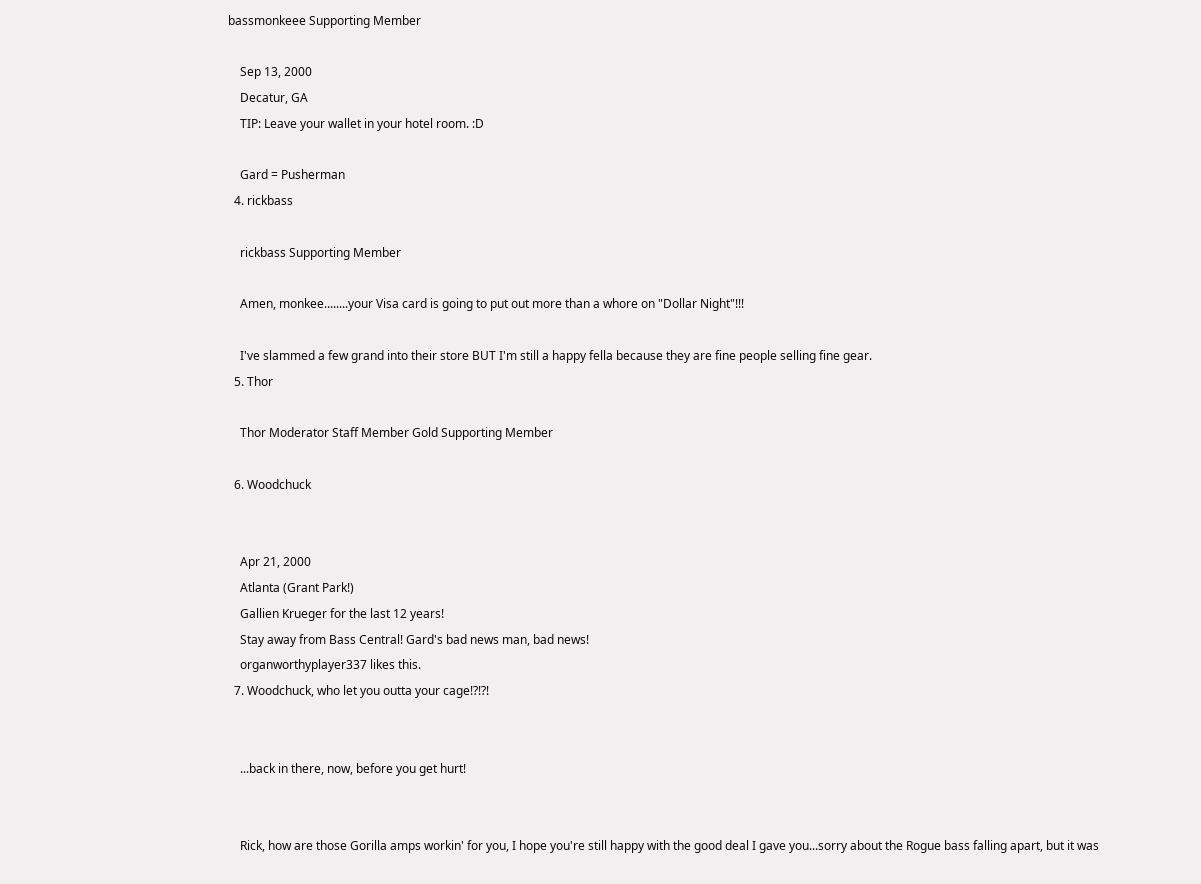bassmonkeee Supporting Member

    Sep 13, 2000
    Decatur, GA
    TIP: Leave your wallet in your hotel room. :D

    Gard = Pusherman
  4. rickbass

    rickbass Supporting Member

    Amen, monkee........your Visa card is going to put out more than a whore on "Dollar Night"!!!

    I've slammed a few grand into their store BUT I'm still a happy fella because they are fine people selling fine gear.
  5. Thor

    Thor Moderator Staff Member Gold Supporting Member

  6. Woodchuck


    Apr 21, 2000
    Atlanta (Grant Park!)
    Gallien Krueger for the last 12 years!
    Stay away from Bass Central! Gard's bad news man, bad news!
    organworthyplayer337 likes this.
  7. Woodchuck, who let you outta your cage!?!?!


    ...back in there, now, before you get hurt!


    Rick, how are those Gorilla amps workin' for you, I hope you're still happy with the good deal I gave you...sorry about the Rogue bass falling apart, but it was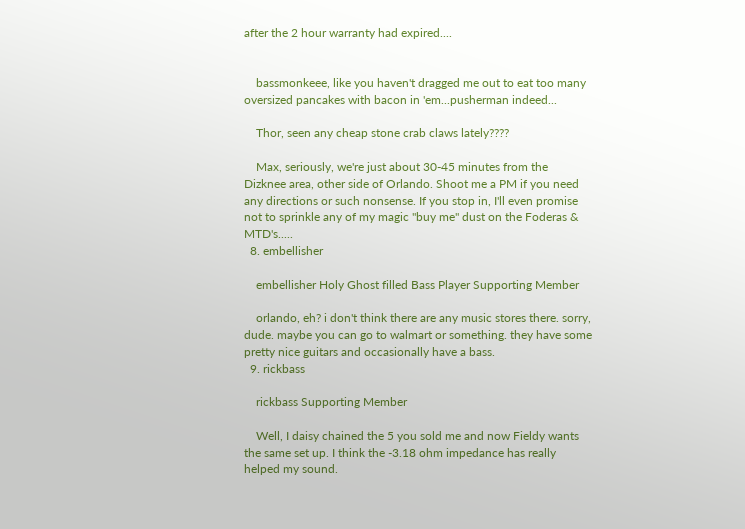after the 2 hour warranty had expired....


    bassmonkeee, like you haven't dragged me out to eat too many oversized pancakes with bacon in 'em...pusherman indeed...

    Thor, seen any cheap stone crab claws lately????

    Max, seriously, we're just about 30-45 minutes from the Dizknee area, other side of Orlando. Shoot me a PM if you need any directions or such nonsense. If you stop in, I'll even promise not to sprinkle any of my magic "buy me" dust on the Foderas & MTD's.....
  8. embellisher

    embellisher Holy Ghost filled Bass Player Supporting Member

    orlando, eh? i don't think there are any music stores there. sorry, dude. maybe you can go to walmart or something. they have some pretty nice guitars and occasionally have a bass.
  9. rickbass

    rickbass Supporting Member

    Well, I daisy chained the 5 you sold me and now Fieldy wants the same set up. I think the -3.18 ohm impedance has really helped my sound.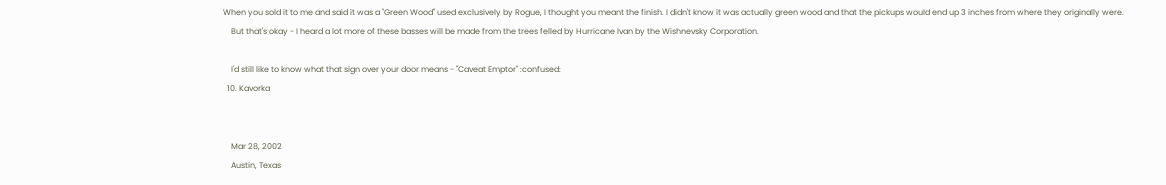When you sold it to me and said it was a "Green Wood" used exclusively by Rogue, I thought you meant the finish. I didn't know it was actually green wood and that the pickups would end up 3 inches from where they originally were.
    But that's okay - I heard a lot more of these basses will be made from the trees felled by Hurricane Ivan by the Wishnevsky Corporation.

    I'd still like to know what that sign over your door means - "Caveat Emptor" :confused:
  10. Kavorka


    Mar 28, 2002
    Austin, Texas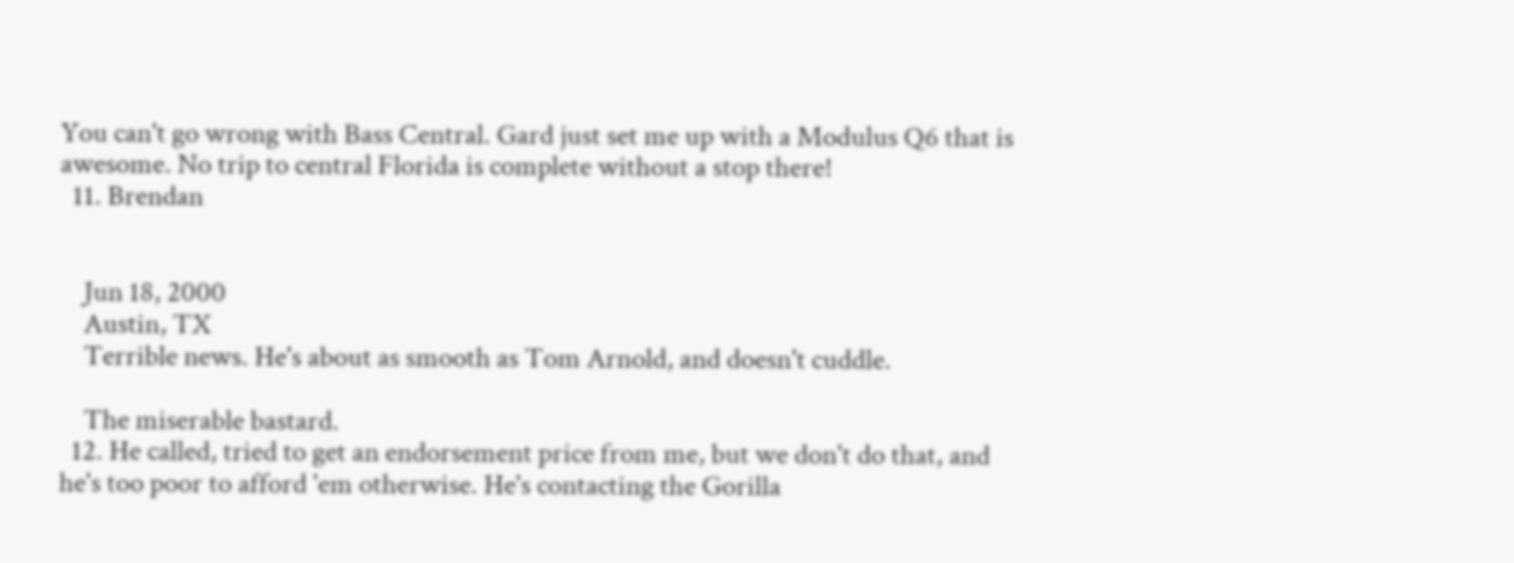You can't go wrong with Bass Central. Gard just set me up with a Modulus Q6 that is awesome. No trip to central Florida is complete without a stop there!
  11. Brendan


    Jun 18, 2000
    Austin, TX
    Terrible news. He's about as smooth as Tom Arnold, and doesn't cuddle.

    The miserable bastard.
  12. He called, tried to get an endorsement price from me, but we don't do that, and he's too poor to afford 'em otherwise. He's contacting the Gorilla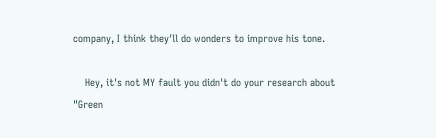company, I think they'll do wonders to improve his tone.

    Hey, it's not MY fault you didn't do your research about "Green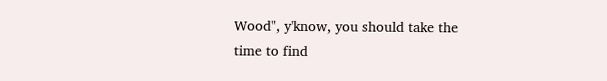Wood", y'know, you should take the time to find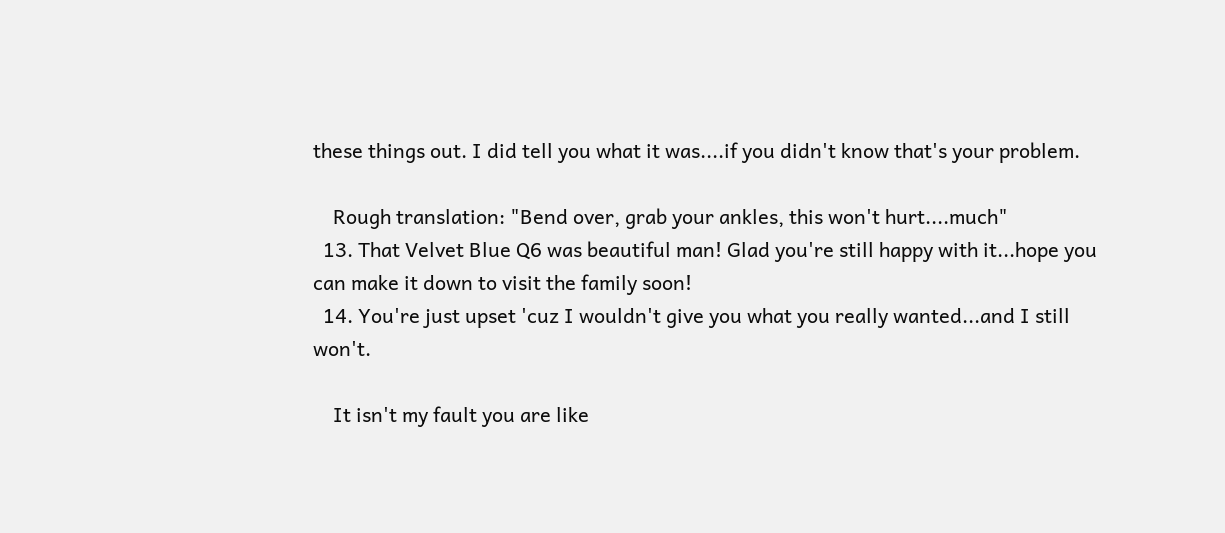these things out. I did tell you what it was....if you didn't know that's your problem.

    Rough translation: "Bend over, grab your ankles, this won't hurt....much"
  13. That Velvet Blue Q6 was beautiful man! Glad you're still happy with it...hope you can make it down to visit the family soon!
  14. You're just upset 'cuz I wouldn't give you what you really wanted...and I still won't.

    It isn't my fault you are like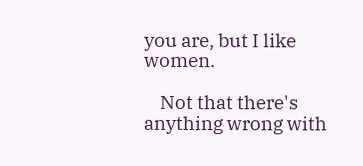you are, but I like women.

    Not that there's anything wrong with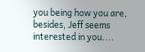you being how you are, besides, Jeff seems interested in you....